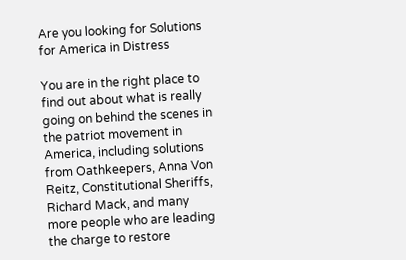Are you looking for Solutions for America in Distress

You are in the right place to find out about what is really going on behind the scenes in the patriot movement in America, including solutions from Oathkeepers, Anna Von Reitz, Constitutional Sheriffs, Richard Mack, and many more people who are leading the charge to restore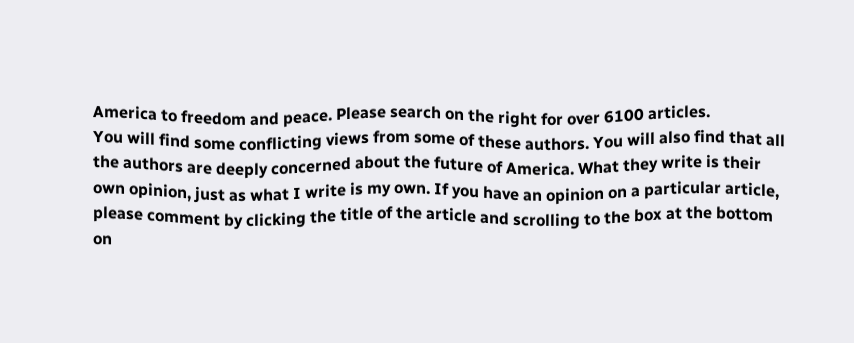America to freedom and peace. Please search on the right for over 6100 articles.
You will find some conflicting views from some of these authors. You will also find that all the authors are deeply concerned about the future of America. What they write is their own opinion, just as what I write is my own. If you have an opinion on a particular article, please comment by clicking the title of the article and scrolling to the box at the bottom on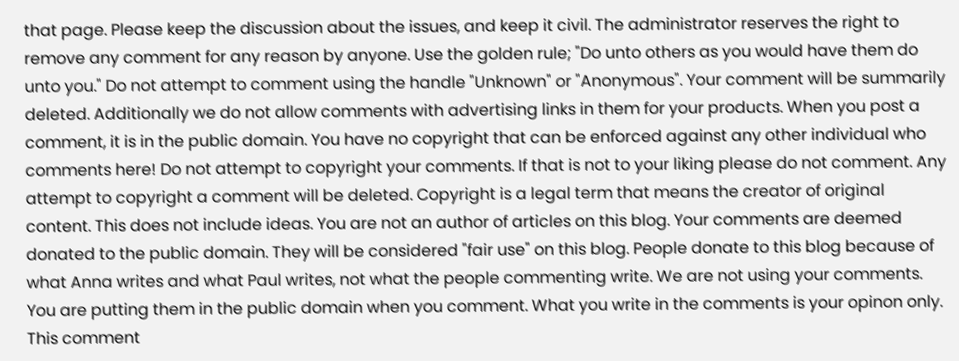that page. Please keep the discussion about the issues, and keep it civil. The administrator reserves the right to remove any comment for any reason by anyone. Use the golden rule; "Do unto others as you would have them do unto you." Do not attempt to comment using the handle "Unknown" or "Anonymous". Your comment will be summarily deleted. Additionally we do not allow comments with advertising links in them for your products. When you post a comment, it is in the public domain. You have no copyright that can be enforced against any other individual who comments here! Do not attempt to copyright your comments. If that is not to your liking please do not comment. Any attempt to copyright a comment will be deleted. Copyright is a legal term that means the creator of original content. This does not include ideas. You are not an author of articles on this blog. Your comments are deemed donated to the public domain. They will be considered "fair use" on this blog. People donate to this blog because of what Anna writes and what Paul writes, not what the people commenting write. We are not using your comments. You are putting them in the public domain when you comment. What you write in the comments is your opinon only. This comment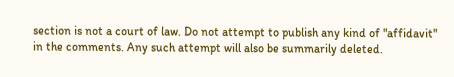section is not a court of law. Do not attempt to publish any kind of "affidavit" in the comments. Any such attempt will also be summarily deleted.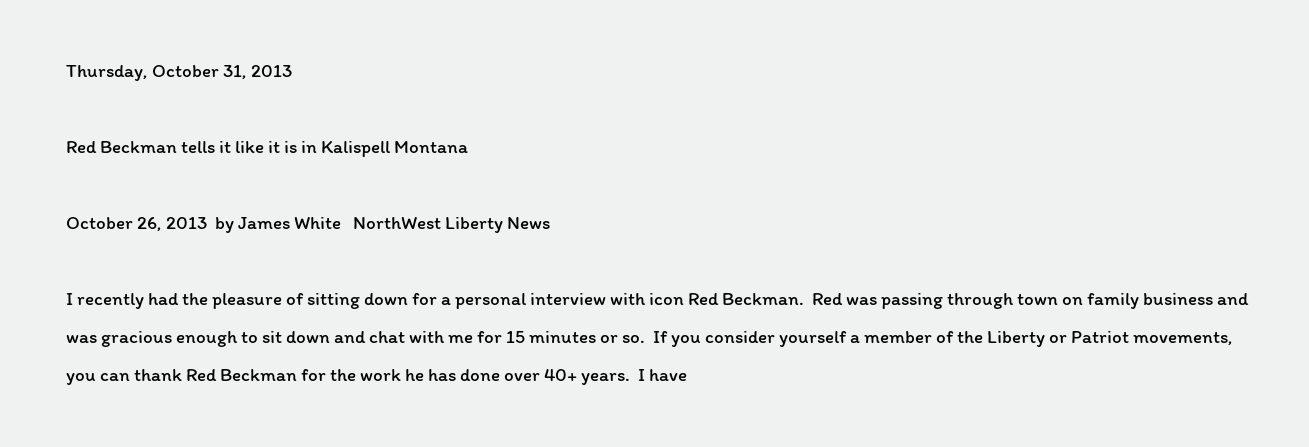Thursday, October 31, 2013

Red Beckman tells it like it is in Kalispell Montana

October 26, 2013  by James White   NorthWest Liberty News

I recently had the pleasure of sitting down for a personal interview with icon Red Beckman.  Red was passing through town on family business and was gracious enough to sit down and chat with me for 15 minutes or so.  If you consider yourself a member of the Liberty or Patriot movements, you can thank Red Beckman for the work he has done over 40+ years.  I have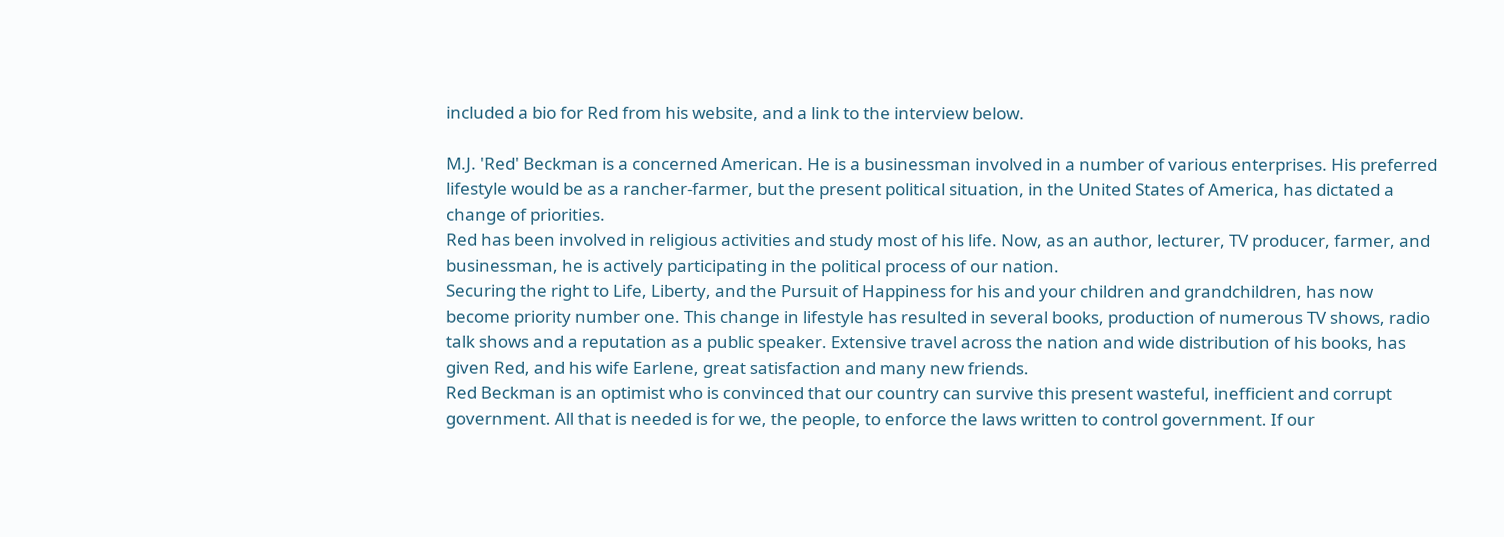included a bio for Red from his website, and a link to the interview below.

M.J. 'Red' Beckman is a concerned American. He is a businessman involved in a number of various enterprises. His preferred lifestyle would be as a rancher-farmer, but the present political situation, in the United States of America, has dictated a change of priorities.
Red has been involved in religious activities and study most of his life. Now, as an author, lecturer, TV producer, farmer, and businessman, he is actively participating in the political process of our nation.
Securing the right to Life, Liberty, and the Pursuit of Happiness for his and your children and grandchildren, has now become priority number one. This change in lifestyle has resulted in several books, production of numerous TV shows, radio talk shows and a reputation as a public speaker. Extensive travel across the nation and wide distribution of his books, has given Red, and his wife Earlene, great satisfaction and many new friends.
Red Beckman is an optimist who is convinced that our country can survive this present wasteful, inefficient and corrupt government. All that is needed is for we, the people, to enforce the laws written to control government. If our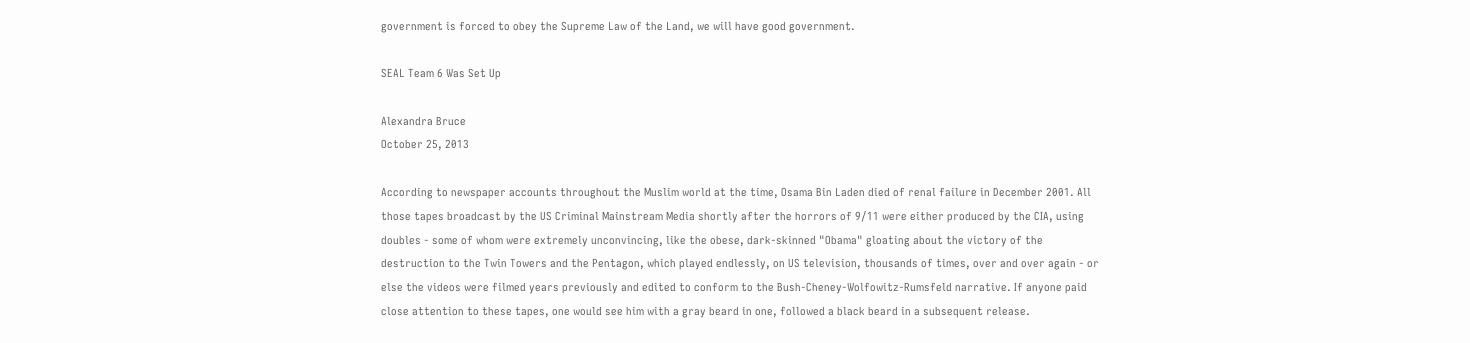government is forced to obey the Supreme Law of the Land, we will have good government.

SEAL Team 6 Was Set Up

Alexandra Bruce
October 25, 2013

According to newspaper accounts throughout the Muslim world at the time, Osama Bin Laden died of renal failure in December 2001. All those tapes broadcast by the US Criminal Mainstream Media shortly after the horrors of 9/11 were either produced by the CIA, using doubles - some of whom were extremely unconvincing, like the obese, dark-skinned "Obama" gloating about the victory of the destruction to the Twin Towers and the Pentagon, which played endlessly, on US television, thousands of times, over and over again - or else the videos were filmed years previously and edited to conform to the Bush-Cheney-Wolfowitz-Rumsfeld narrative. If anyone paid close attention to these tapes, one would see him with a gray beard in one, followed a black beard in a subsequent release.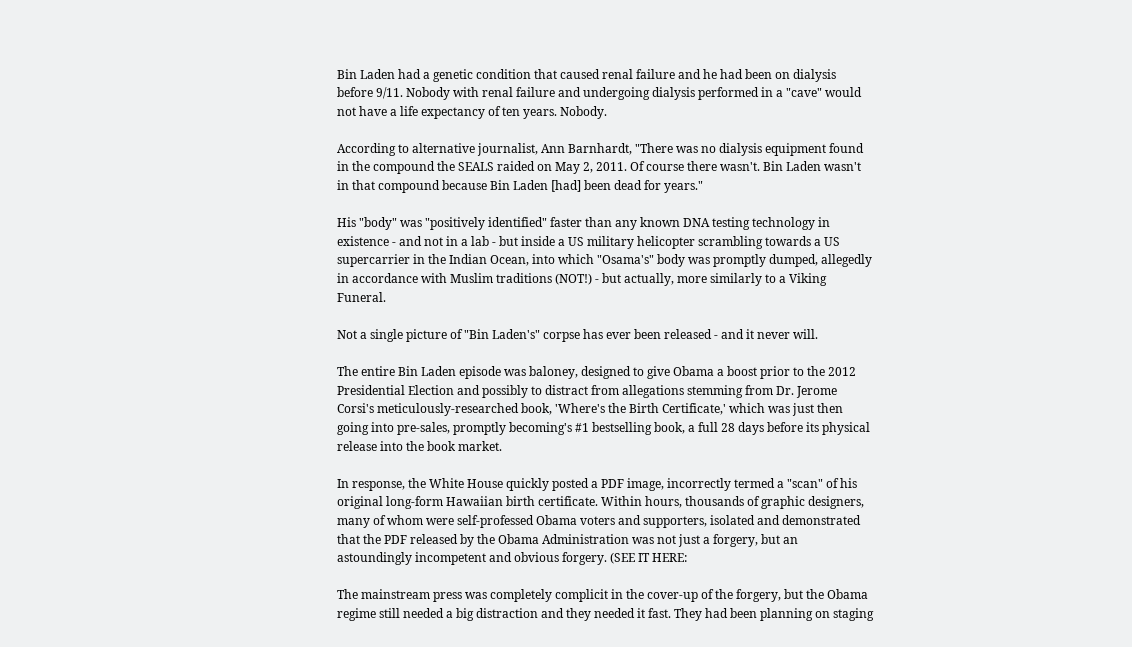Bin Laden had a genetic condition that caused renal failure and he had been on dialysis before 9/11. Nobody with renal failure and undergoing dialysis performed in a "cave" would not have a life expectancy of ten years. Nobody.

According to alternative journalist, Ann Barnhardt, "There was no dialysis equipment found in the compound the SEALS raided on May 2, 2011. Of course there wasn't. Bin Laden wasn't in that compound because Bin Laden [had] been dead for years."

His "body" was "positively identified" faster than any known DNA testing technology in existence - and not in a lab - but inside a US military helicopter scrambling towards a US supercarrier in the Indian Ocean, into which "Osama's" body was promptly dumped, allegedly in accordance with Muslim traditions (NOT!) - but actually, more similarly to a Viking Funeral.

Not a single picture of "Bin Laden's" corpse has ever been released - and it never will.

The entire Bin Laden episode was baloney, designed to give Obama a boost prior to the 2012 Presidential Election and possibly to distract from allegations stemming from Dr. Jerome Corsi's meticulously-researched book, 'Where's the Birth Certificate,' which was just then going into pre-sales, promptly becoming's #1 bestselling book, a full 28 days before its physical release into the book market.

In response, the White House quickly posted a PDF image, incorrectly termed a "scan" of his original long-form Hawaiian birth certificate. Within hours, thousands of graphic designers, many of whom were self-professed Obama voters and supporters, isolated and demonstrated that the PDF released by the Obama Administration was not just a forgery, but an astoundingly incompetent and obvious forgery. (SEE IT HERE:

The mainstream press was completely complicit in the cover-up of the forgery, but the Obama regime still needed a big distraction and they needed it fast. They had been planning on staging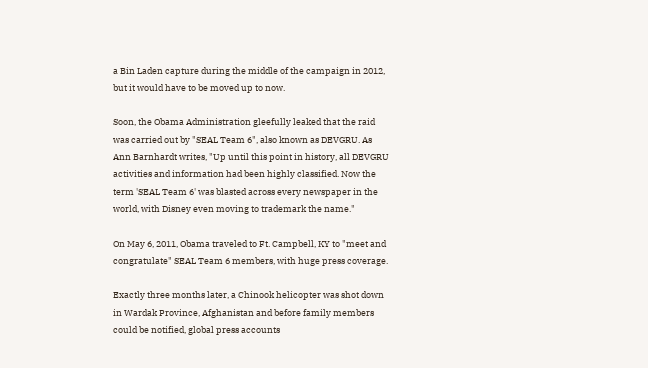a Bin Laden capture during the middle of the campaign in 2012, but it would have to be moved up to now.

Soon, the Obama Administration gleefully leaked that the raid was carried out by "SEAL Team 6", also known as DEVGRU. As Ann Barnhardt writes, "Up until this point in history, all DEVGRU activities and information had been highly classified. Now the term 'SEAL Team 6' was blasted across every newspaper in the world, with Disney even moving to trademark the name."

On May 6, 2011, Obama traveled to Ft. Campbell, KY to "meet and congratulate" SEAL Team 6 members, with huge press coverage.

Exactly three months later, a Chinook helicopter was shot down in Wardak Province, Afghanistan and before family members could be notified, global press accounts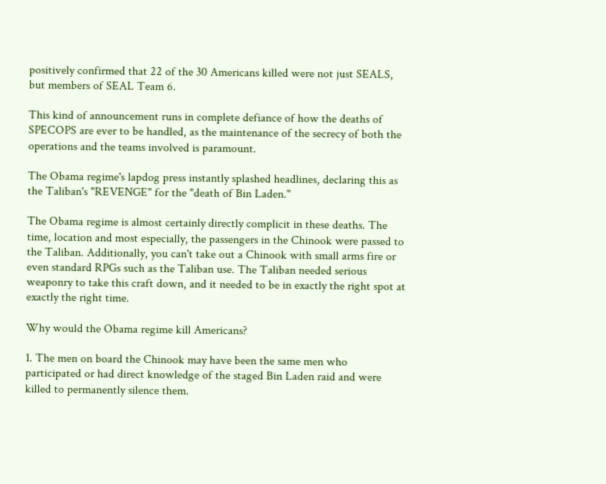positively confirmed that 22 of the 30 Americans killed were not just SEALS, but members of SEAL Team 6.

This kind of announcement runs in complete defiance of how the deaths of SPECOPS are ever to be handled, as the maintenance of the secrecy of both the operations and the teams involved is paramount.

The Obama regime's lapdog press instantly splashed headlines, declaring this as the Taliban's "REVENGE" for the "death of Bin Laden."

The Obama regime is almost certainly directly complicit in these deaths. The time, location and most especially, the passengers in the Chinook were passed to the Taliban. Additionally, you can't take out a Chinook with small arms fire or even standard RPGs such as the Taliban use. The Taliban needed serious weaponry to take this craft down, and it needed to be in exactly the right spot at exactly the right time.

Why would the Obama regime kill Americans?

1. The men on board the Chinook may have been the same men who participated or had direct knowledge of the staged Bin Laden raid and were killed to permanently silence them.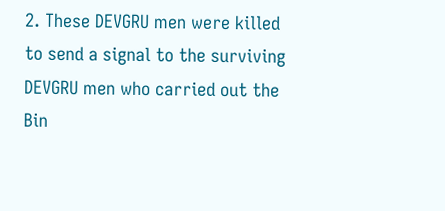2. These DEVGRU men were killed to send a signal to the surviving DEVGRU men who carried out the Bin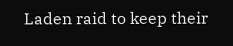Laden raid to keep their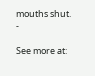mouths shut. -

See more at: